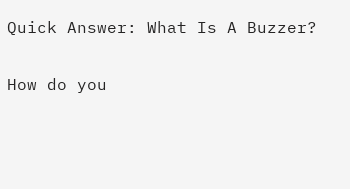Quick Answer: What Is A Buzzer?

How do you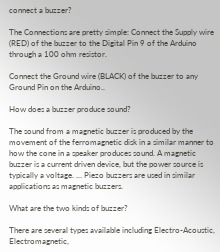connect a buzzer?

The Connections are pretty simple: Connect the Supply wire (RED) of the buzzer to the Digital Pin 9 of the Arduino through a 100 ohm resistor.

Connect the Ground wire (BLACK) of the buzzer to any Ground Pin on the Arduino..

How does a buzzer produce sound?

The sound from a magnetic buzzer is produced by the movement of the ferromagnetic disk in a similar manner to how the cone in a speaker produces sound. A magnetic buzzer is a current driven device, but the power source is typically a voltage. … Piezo buzzers are used in similar applications as magnetic buzzers.

What are the two kinds of buzzer?

There are several types available including Electro-Acoustic, Electromagnetic,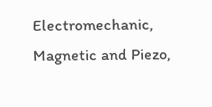Electromechanic, Magnetic and Piezo,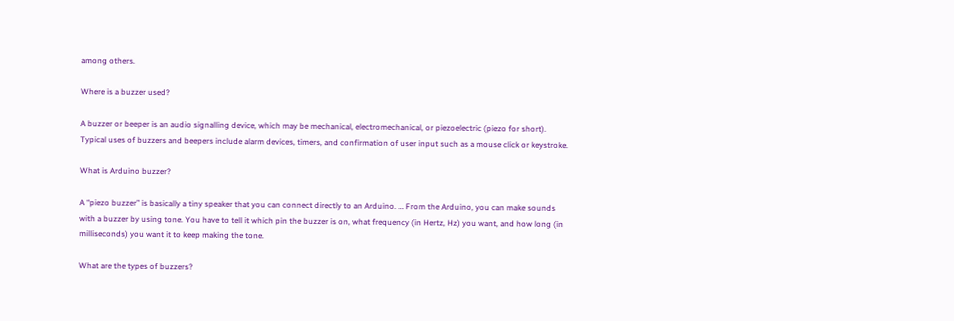among others.

Where is a buzzer used?

A buzzer or beeper is an audio signalling device, which may be mechanical, electromechanical, or piezoelectric (piezo for short). Typical uses of buzzers and beepers include alarm devices, timers, and confirmation of user input such as a mouse click or keystroke.

What is Arduino buzzer?

A “piezo buzzer” is basically a tiny speaker that you can connect directly to an Arduino. … From the Arduino, you can make sounds with a buzzer by using tone. You have to tell it which pin the buzzer is on, what frequency (in Hertz, Hz) you want, and how long (in milliseconds) you want it to keep making the tone.

What are the types of buzzers?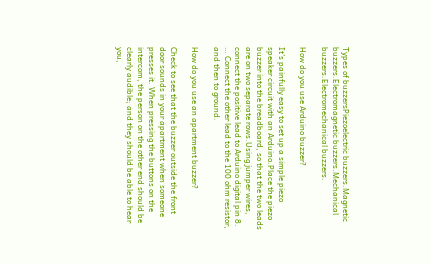Types of buzzersPiezoelectric buzzers.Magnetic buzzers.Electromagnetic buzzers.Mechanical buzzers.Electromechanical buzzers.

How do you use Arduino buzzer?

It’s painfully easy to set up a simple piezo speaker circuit with an Arduino.Place the piezo buzzer into the breadboard, so that the two leads are on two separate rows.Using jumper wires, connect the positive lead to Arduino digital pin 8. … Connect the other lead to the 100 ohm resistor, and then to ground.

How do you use an apartment buzzer?

Check to see that the buzzer outside the front door sounds in your apartment when someone presses it. When pressing the buttons on the intercom, the person on the other end should be clearly audible; and they should be able to hear you,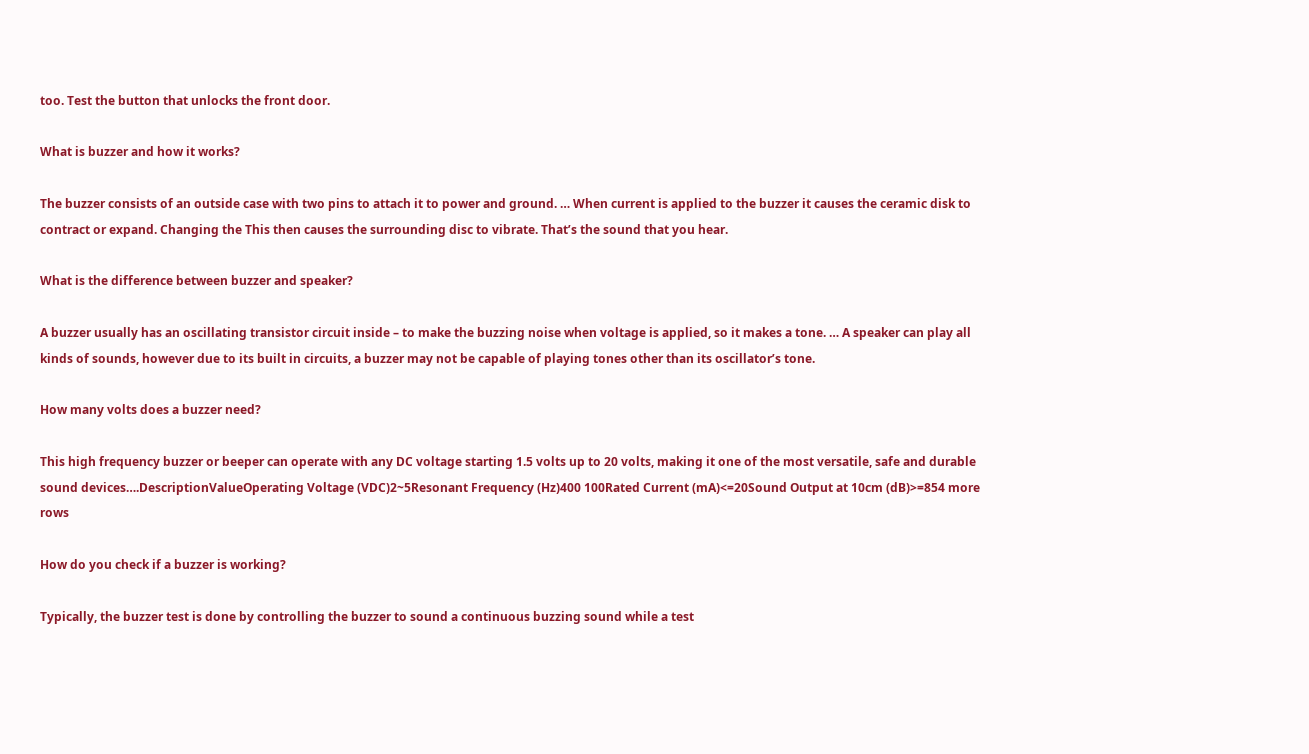too. Test the button that unlocks the front door.

What is buzzer and how it works?

The buzzer consists of an outside case with two pins to attach it to power and ground. … When current is applied to the buzzer it causes the ceramic disk to contract or expand. Changing the This then causes the surrounding disc to vibrate. That’s the sound that you hear.

What is the difference between buzzer and speaker?

A buzzer usually has an oscillating transistor circuit inside – to make the buzzing noise when voltage is applied, so it makes a tone. … A speaker can play all kinds of sounds, however due to its built in circuits, a buzzer may not be capable of playing tones other than its oscillator’s tone.

How many volts does a buzzer need?

This high frequency buzzer or beeper can operate with any DC voltage starting 1.5 volts up to 20 volts, making it one of the most versatile, safe and durable sound devices….DescriptionValueOperating Voltage (VDC)2~5Resonant Frequency (Hz)400 100Rated Current (mA)<=20Sound Output at 10cm (dB)>=854 more rows

How do you check if a buzzer is working?

Typically, the buzzer test is done by controlling the buzzer to sound a continuous buzzing sound while a test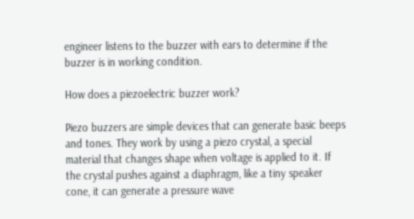engineer listens to the buzzer with ears to determine if the buzzer is in working condition.

How does a piezoelectric buzzer work?

Piezo buzzers are simple devices that can generate basic beeps and tones. They work by using a piezo crystal, a special material that changes shape when voltage is applied to it. If the crystal pushes against a diaphragm, like a tiny speaker cone, it can generate a pressure wave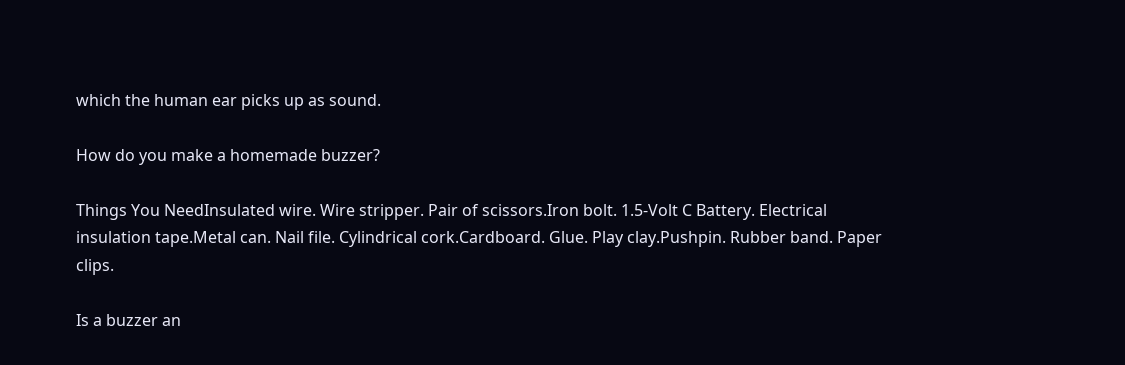which the human ear picks up as sound.

How do you make a homemade buzzer?

Things You NeedInsulated wire. Wire stripper. Pair of scissors.Iron bolt. 1.5-Volt C Battery. Electrical insulation tape.Metal can. Nail file. Cylindrical cork.Cardboard. Glue. Play clay.Pushpin. Rubber band. Paper clips.

Is a buzzer an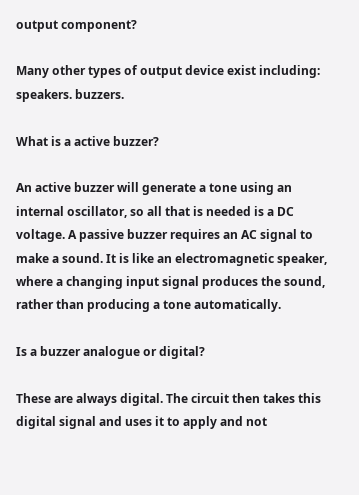output component?

Many other types of output device exist including: speakers. buzzers.

What is a active buzzer?

An active buzzer will generate a tone using an internal oscillator, so all that is needed is a DC voltage. A passive buzzer requires an AC signal to make a sound. It is like an electromagnetic speaker, where a changing input signal produces the sound, rather than producing a tone automatically.

Is a buzzer analogue or digital?

These are always digital. The circuit then takes this digital signal and uses it to apply and not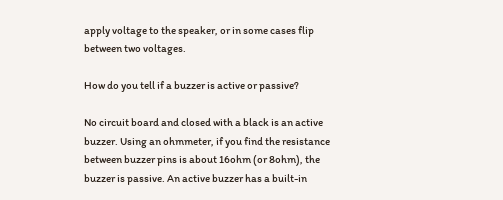apply voltage to the speaker, or in some cases flip between two voltages.

How do you tell if a buzzer is active or passive?

No circuit board and closed with a black is an active buzzer. Using an ohmmeter, if you find the resistance between buzzer pins is about 16ohm (or 8ohm), the buzzer is passive. An active buzzer has a built-in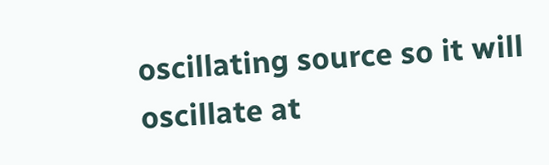oscillating source so it will oscillate at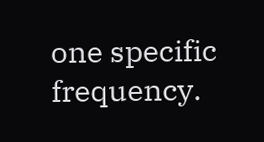one specific frequency.